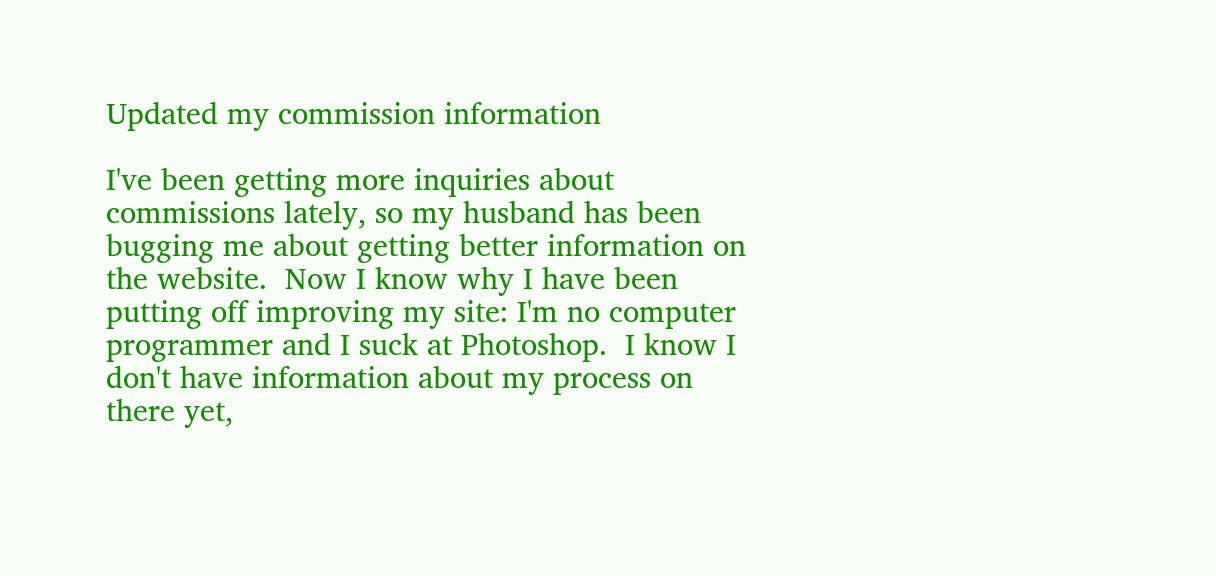Updated my commission information

I've been getting more inquiries about commissions lately, so my husband has been bugging me about getting better information on the website.  Now I know why I have been putting off improving my site: I'm no computer programmer and I suck at Photoshop.  I know I don't have information about my process on there yet,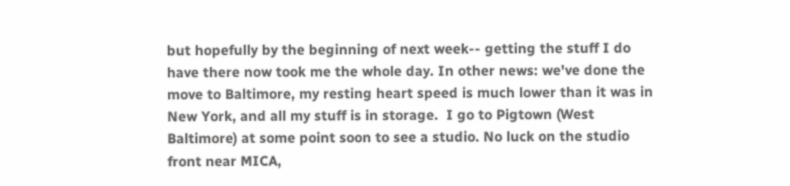but hopefully by the beginning of next week-- getting the stuff I do have there now took me the whole day. In other news: we've done the move to Baltimore, my resting heart speed is much lower than it was in New York, and all my stuff is in storage.  I go to Pigtown (West Baltimore) at some point soon to see a studio. No luck on the studio front near MICA,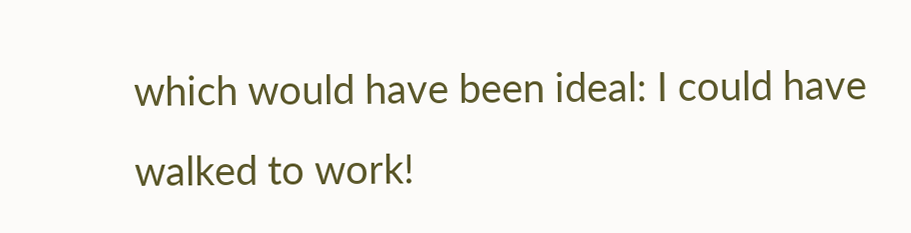which would have been ideal: I could have walked to work!